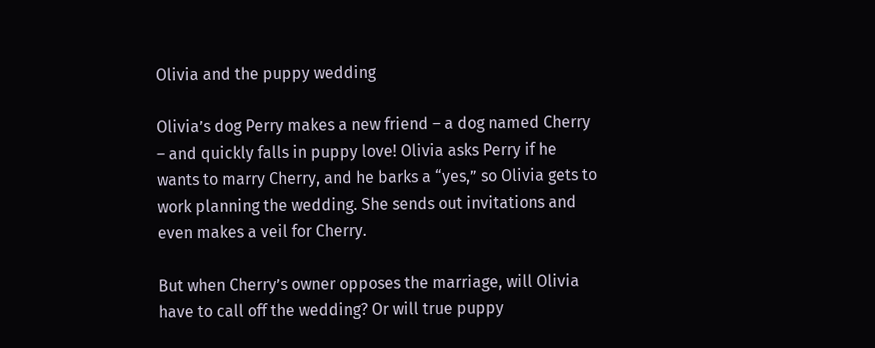Olivia and the puppy wedding

Olivia’s dog Perry makes a new friend – a dog named Cherry – and quickly falls in puppy love! Olivia asks Perry if he wants to marry Cherry, and he barks a “yes,” so Olivia gets to work planning the wedding. She sends out invitations and even makes a veil for Cherry.

But when Cherry’s owner opposes the marriage, will Olivia have to call off the wedding? Or will true puppy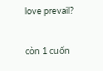love prevail?

còn 1 cuốn